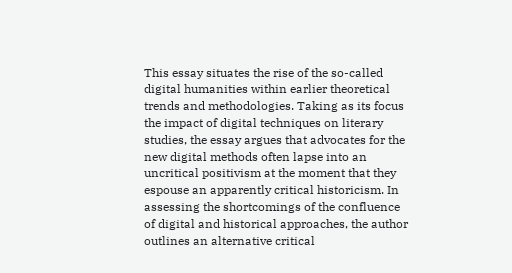This essay situates the rise of the so-called digital humanities within earlier theoretical trends and methodologies. Taking as its focus the impact of digital techniques on literary studies, the essay argues that advocates for the new digital methods often lapse into an uncritical positivism at the moment that they espouse an apparently critical historicism. In assessing the shortcomings of the confluence of digital and historical approaches, the author outlines an alternative critical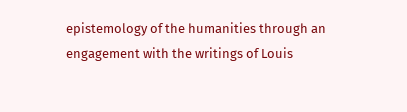epistemology of the humanities through an engagement with the writings of Louis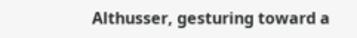Althusser, gesturing toward a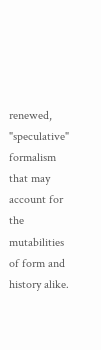renewed, "speculative" formalism that may account for the mutabilities of form and history alike.